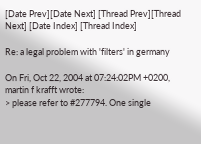[Date Prev][Date Next] [Thread Prev][Thread Next] [Date Index] [Thread Index]

Re: a legal problem with 'filters' in germany

On Fri, Oct 22, 2004 at 07:24:02PM +0200, martin f krafft wrote:
> please refer to #277794. One single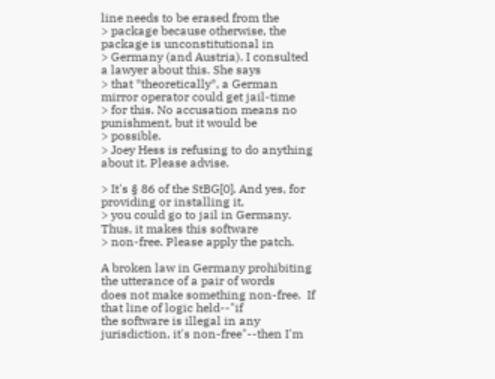line needs to be erased from the
> package because otherwise, the package is unconstitutional in
> Germany (and Austria). I consulted a lawyer about this. She says
> that *theoretically*, a German mirror operator could get jail-time
> for this. No accusation means no punishment, but it would be
> possible.
> Joey Hess is refusing to do anything about it. Please advise.

> It's § 86 of the StBG[0]. And yes, for providing or installing it,
> you could go to jail in Germany. Thus, it makes this software
> non-free. Please apply the patch.

A broken law in Germany prohibiting the utterance of a pair of words
does not make something non-free.  If that line of logic held--"if
the software is illegal in any jurisdiction, it's non-free"--then I'm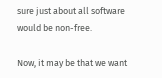sure just about all software would be non-free.

Now, it may be that we want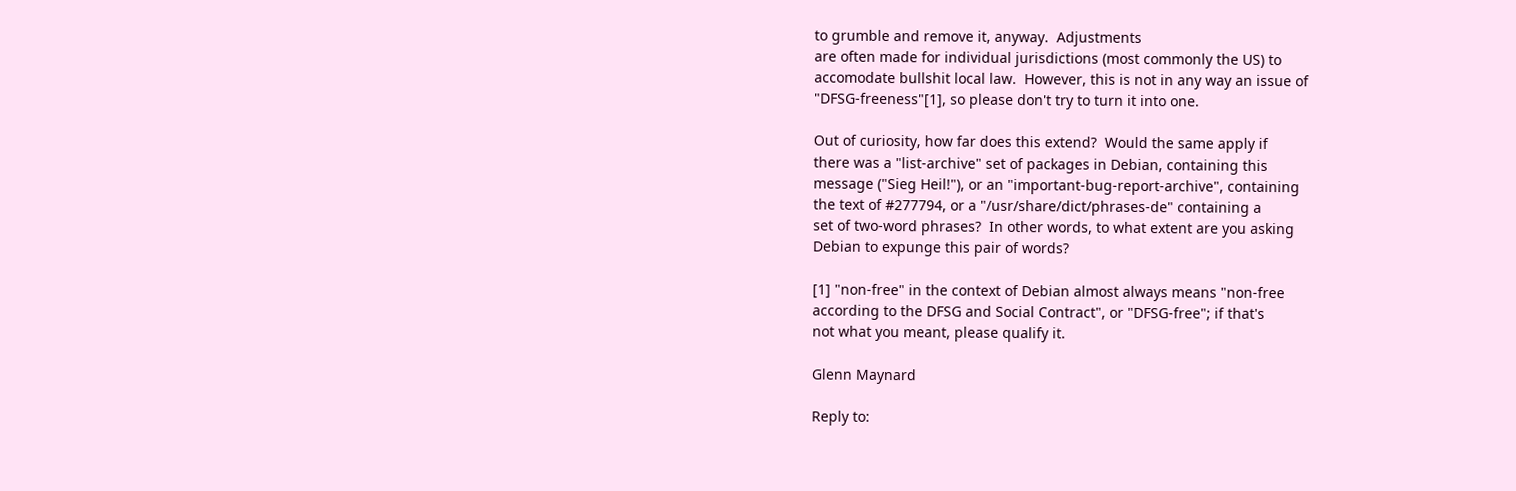to grumble and remove it, anyway.  Adjustments
are often made for individual jurisdictions (most commonly the US) to
accomodate bullshit local law.  However, this is not in any way an issue of
"DFSG-freeness"[1], so please don't try to turn it into one.

Out of curiosity, how far does this extend?  Would the same apply if
there was a "list-archive" set of packages in Debian, containing this
message ("Sieg Heil!"), or an "important-bug-report-archive", containing
the text of #277794, or a "/usr/share/dict/phrases-de" containing a
set of two-word phrases?  In other words, to what extent are you asking
Debian to expunge this pair of words?

[1] "non-free" in the context of Debian almost always means "non-free
according to the DFSG and Social Contract", or "DFSG-free"; if that's
not what you meant, please qualify it.

Glenn Maynard

Reply to: